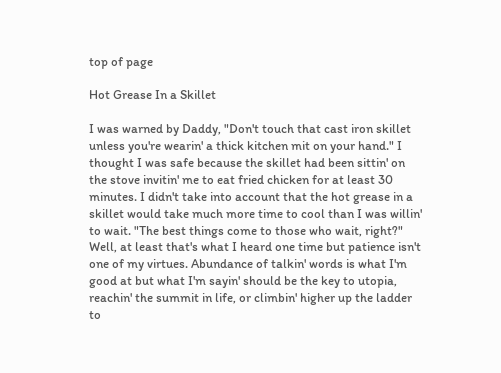top of page

Hot Grease In a Skillet

I was warned by Daddy, "Don't touch that cast iron skillet unless you're wearin' a thick kitchen mit on your hand." I thought I was safe because the skillet had been sittin' on the stove invitin' me to eat fried chicken for at least 30 minutes. I didn't take into account that the hot grease in a skillet would take much more time to cool than I was willin' to wait. "The best things come to those who wait, right?" Well, at least that's what I heard one time but patience isn't one of my virtues. Abundance of talkin' words is what I'm good at but what I'm sayin' should be the key to utopia, reachin' the summit in life, or climbin' higher up the ladder to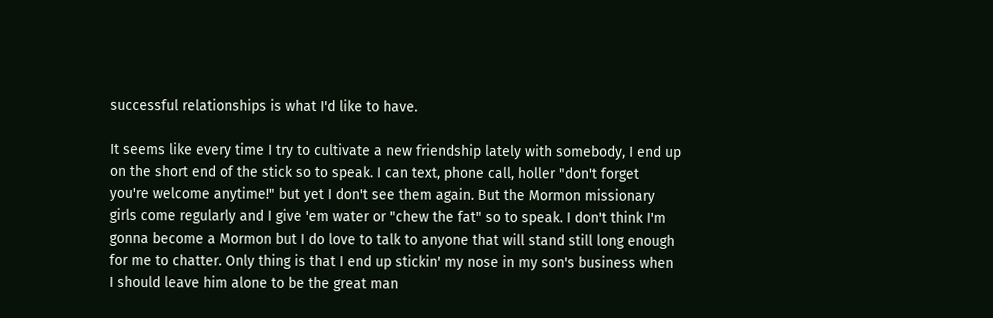successful relationships is what I'd like to have.

It seems like every time I try to cultivate a new friendship lately with somebody, I end up on the short end of the stick so to speak. I can text, phone call, holler "don't forget you're welcome anytime!" but yet I don't see them again. But the Mormon missionary girls come regularly and I give 'em water or "chew the fat" so to speak. I don't think I'm gonna become a Mormon but I do love to talk to anyone that will stand still long enough for me to chatter. Only thing is that I end up stickin' my nose in my son's business when I should leave him alone to be the great man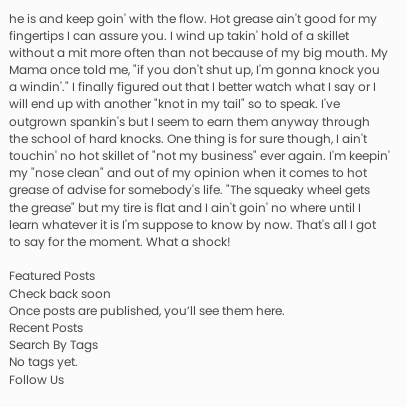he is and keep goin' with the flow. Hot grease ain't good for my fingertips I can assure you. I wind up takin' hold of a skillet without a mit more often than not because of my big mouth. My Mama once told me, "if you don't shut up, I'm gonna knock you a windin'." I finally figured out that I better watch what I say or I will end up with another "knot in my tail" so to speak. I've outgrown spankin's but I seem to earn them anyway through the school of hard knocks. One thing is for sure though, I ain't touchin' no hot skillet of "not my business" ever again. I'm keepin' my "nose clean" and out of my opinion when it comes to hot grease of advise for somebody's life. "The squeaky wheel gets the grease" but my tire is flat and I ain't goin' no where until I learn whatever it is I'm suppose to know by now. That's all I got to say for the moment. What a shock!

Featured Posts
Check back soon
Once posts are published, you’ll see them here.
Recent Posts
Search By Tags
No tags yet.
Follow Us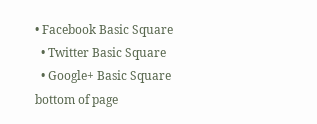• Facebook Basic Square
  • Twitter Basic Square
  • Google+ Basic Square
bottom of page